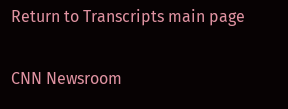Return to Transcripts main page

CNN Newsroom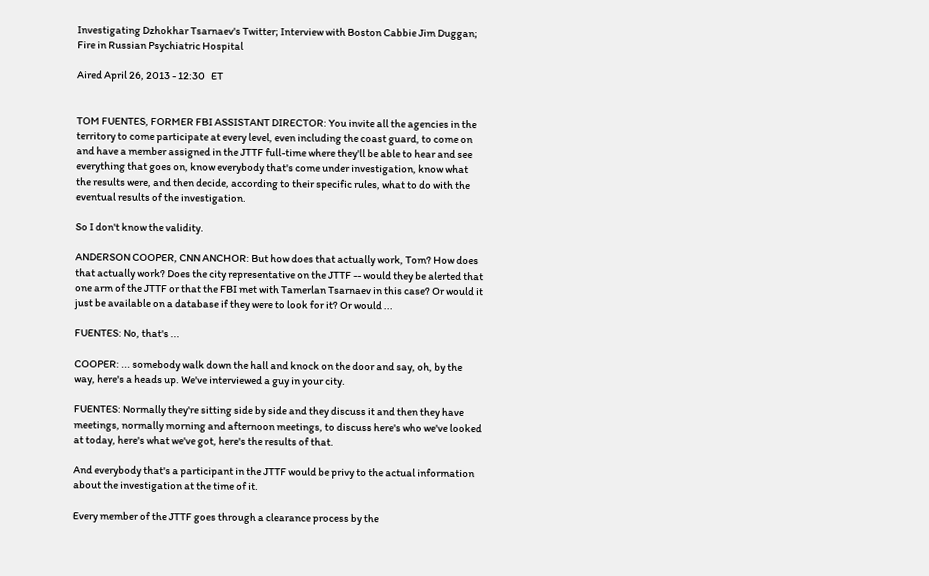Investigating Dzhokhar Tsarnaev's Twitter; Interview with Boston Cabbie Jim Duggan; Fire in Russian Psychiatric Hospital

Aired April 26, 2013 - 12:30   ET


TOM FUENTES, FORMER FBI ASSISTANT DIRECTOR: You invite all the agencies in the territory to come participate at every level, even including the coast guard, to come on and have a member assigned in the JTTF full-time where they'll be able to hear and see everything that goes on, know everybody that's come under investigation, know what the results were, and then decide, according to their specific rules, what to do with the eventual results of the investigation.

So I don't know the validity.

ANDERSON COOPER, CNN ANCHOR: But how does that actually work, Tom? How does that actually work? Does the city representative on the JTTF -- would they be alerted that one arm of the JTTF or that the FBI met with Tamerlan Tsarnaev in this case? Or would it just be available on a database if they were to look for it? Or would ...

FUENTES: No, that's ...

COOPER: ... somebody walk down the hall and knock on the door and say, oh, by the way, here's a heads up. We've interviewed a guy in your city.

FUENTES: Normally they're sitting side by side and they discuss it and then they have meetings, normally morning and afternoon meetings, to discuss here's who we've looked at today, here's what we've got, here's the results of that.

And everybody that's a participant in the JTTF would be privy to the actual information about the investigation at the time of it.

Every member of the JTTF goes through a clearance process by the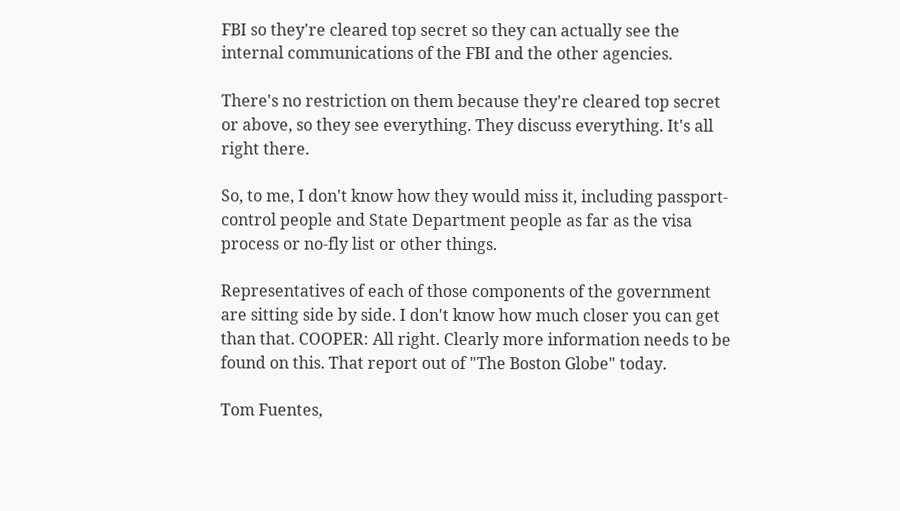FBI so they're cleared top secret so they can actually see the internal communications of the FBI and the other agencies.

There's no restriction on them because they're cleared top secret or above, so they see everything. They discuss everything. It's all right there.

So, to me, I don't know how they would miss it, including passport- control people and State Department people as far as the visa process or no-fly list or other things.

Representatives of each of those components of the government are sitting side by side. I don't know how much closer you can get than that. COOPER: All right. Clearly more information needs to be found on this. That report out of "The Boston Globe" today.

Tom Fuentes,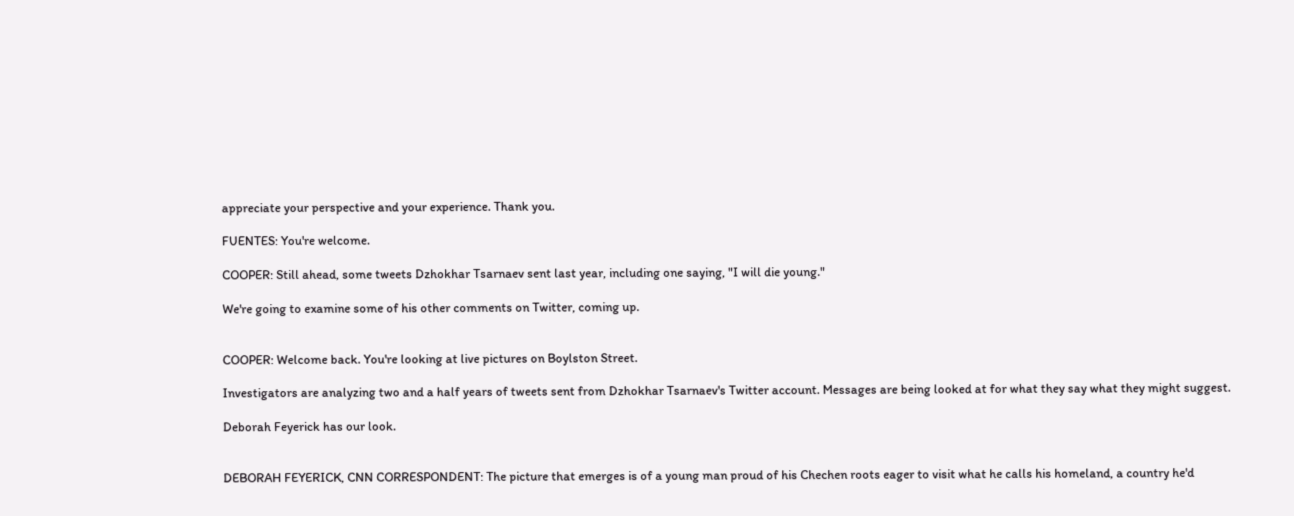appreciate your perspective and your experience. Thank you.

FUENTES: You're welcome.

COOPER: Still ahead, some tweets Dzhokhar Tsarnaev sent last year, including one saying, "I will die young."

We're going to examine some of his other comments on Twitter, coming up.


COOPER: Welcome back. You're looking at live pictures on Boylston Street.

Investigators are analyzing two and a half years of tweets sent from Dzhokhar Tsarnaev's Twitter account. Messages are being looked at for what they say what they might suggest.

Deborah Feyerick has our look.


DEBORAH FEYERICK, CNN CORRESPONDENT: The picture that emerges is of a young man proud of his Chechen roots eager to visit what he calls his homeland, a country he'd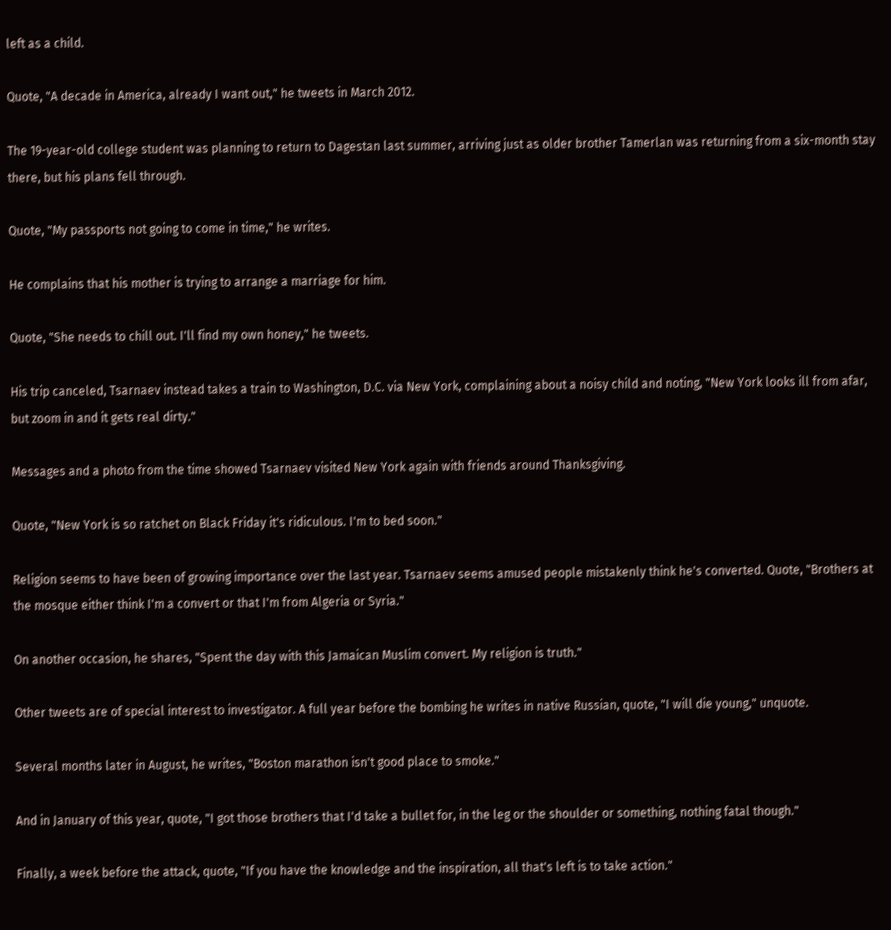left as a child.

Quote, "A decade in America, already I want out," he tweets in March 2012.

The 19-year-old college student was planning to return to Dagestan last summer, arriving just as older brother Tamerlan was returning from a six-month stay there, but his plans fell through.

Quote, "My passports not going to come in time," he writes.

He complains that his mother is trying to arrange a marriage for him.

Quote, "She needs to chill out. I'll find my own honey," he tweets.

His trip canceled, Tsarnaev instead takes a train to Washington, D.C. via New York, complaining about a noisy child and noting, "New York looks ill from afar, but zoom in and it gets real dirty."

Messages and a photo from the time showed Tsarnaev visited New York again with friends around Thanksgiving.

Quote, "New York is so ratchet on Black Friday it's ridiculous. I'm to bed soon."

Religion seems to have been of growing importance over the last year. Tsarnaev seems amused people mistakenly think he's converted. Quote, "Brothers at the mosque either think I'm a convert or that I'm from Algeria or Syria."

On another occasion, he shares, "Spent the day with this Jamaican Muslim convert. My religion is truth."

Other tweets are of special interest to investigator. A full year before the bombing he writes in native Russian, quote, "I will die young," unquote.

Several months later in August, he writes, "Boston marathon isn't good place to smoke."

And in January of this year, quote, "I got those brothers that I'd take a bullet for, in the leg or the shoulder or something, nothing fatal though."

Finally, a week before the attack, quote, "If you have the knowledge and the inspiration, all that's left is to take action."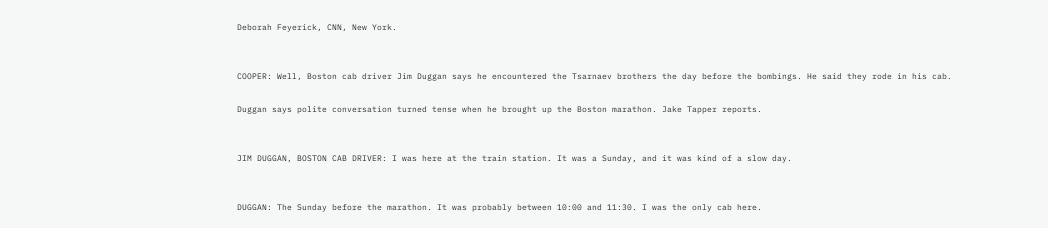Deborah Feyerick, CNN, New York.


COOPER: Well, Boston cab driver Jim Duggan says he encountered the Tsarnaev brothers the day before the bombings. He said they rode in his cab.

Duggan says polite conversation turned tense when he brought up the Boston marathon. Jake Tapper reports.


JIM DUGGAN, BOSTON CAB DRIVER: I was here at the train station. It was a Sunday, and it was kind of a slow day.


DUGGAN: The Sunday before the marathon. It was probably between 10:00 and 11:30. I was the only cab here.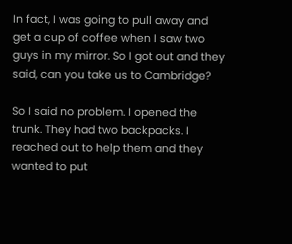In fact, I was going to pull away and get a cup of coffee when I saw two guys in my mirror. So I got out and they said, can you take us to Cambridge?

So I said no problem. I opened the trunk. They had two backpacks. I reached out to help them and they wanted to put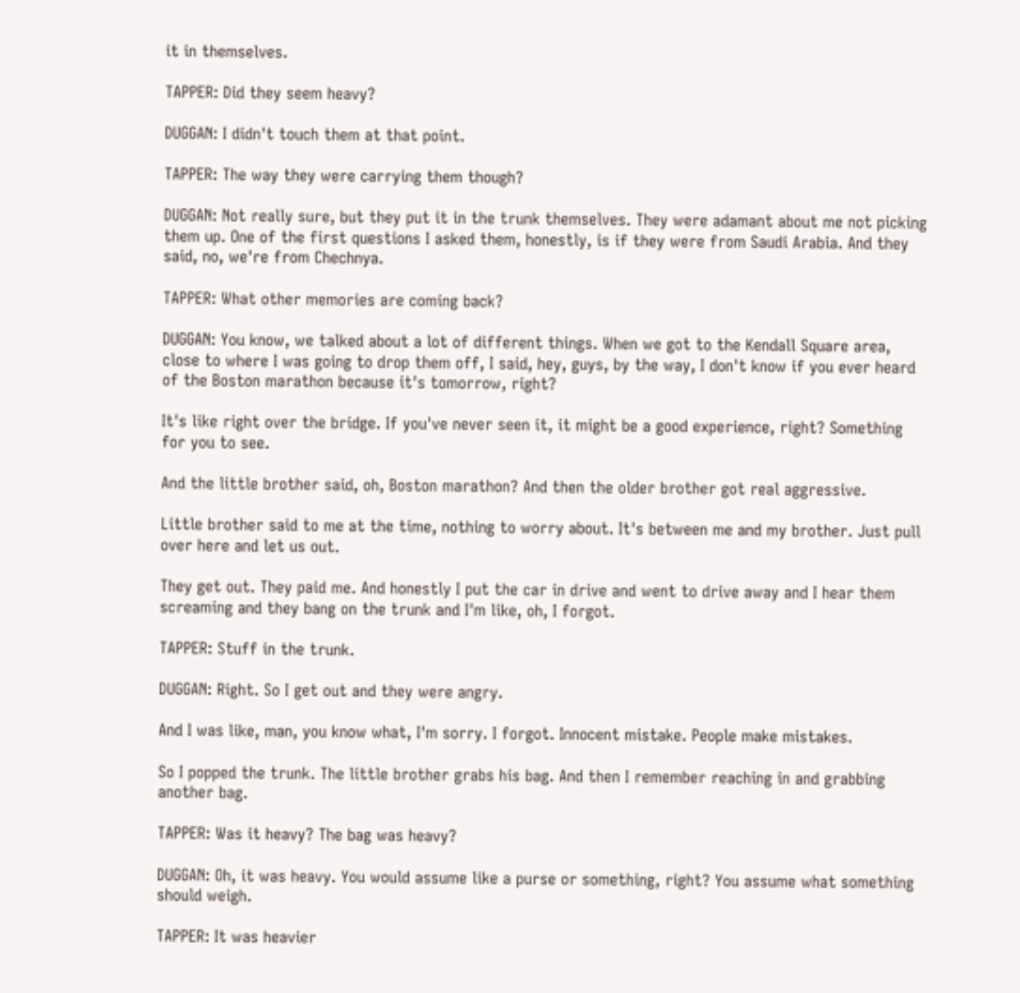it in themselves.

TAPPER: Did they seem heavy?

DUGGAN: I didn't touch them at that point.

TAPPER: The way they were carrying them though?

DUGGAN: Not really sure, but they put it in the trunk themselves. They were adamant about me not picking them up. One of the first questions I asked them, honestly, is if they were from Saudi Arabia. And they said, no, we're from Chechnya.

TAPPER: What other memories are coming back?

DUGGAN: You know, we talked about a lot of different things. When we got to the Kendall Square area, close to where I was going to drop them off, I said, hey, guys, by the way, I don't know if you ever heard of the Boston marathon because it's tomorrow, right?

It's like right over the bridge. If you've never seen it, it might be a good experience, right? Something for you to see.

And the little brother said, oh, Boston marathon? And then the older brother got real aggressive.

Little brother said to me at the time, nothing to worry about. It's between me and my brother. Just pull over here and let us out.

They get out. They paid me. And honestly I put the car in drive and went to drive away and I hear them screaming and they bang on the trunk and I'm like, oh, I forgot.

TAPPER: Stuff in the trunk.

DUGGAN: Right. So I get out and they were angry.

And I was like, man, you know what, I'm sorry. I forgot. Innocent mistake. People make mistakes.

So I popped the trunk. The little brother grabs his bag. And then I remember reaching in and grabbing another bag.

TAPPER: Was it heavy? The bag was heavy?

DUGGAN: Oh, it was heavy. You would assume like a purse or something, right? You assume what something should weigh.

TAPPER: It was heavier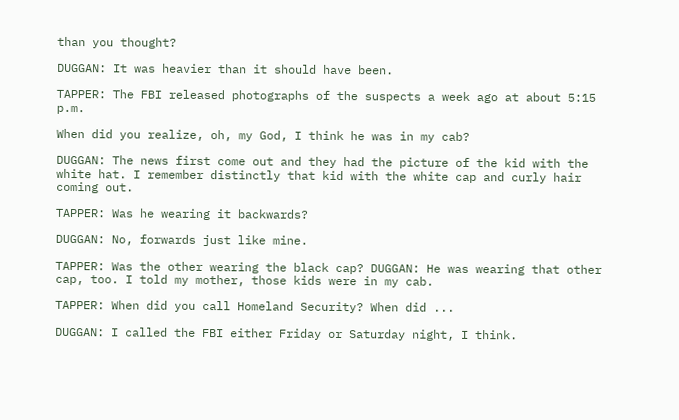than you thought?

DUGGAN: It was heavier than it should have been.

TAPPER: The FBI released photographs of the suspects a week ago at about 5:15 p.m.

When did you realize, oh, my God, I think he was in my cab?

DUGGAN: The news first come out and they had the picture of the kid with the white hat. I remember distinctly that kid with the white cap and curly hair coming out.

TAPPER: Was he wearing it backwards?

DUGGAN: No, forwards just like mine.

TAPPER: Was the other wearing the black cap? DUGGAN: He was wearing that other cap, too. I told my mother, those kids were in my cab.

TAPPER: When did you call Homeland Security? When did ...

DUGGAN: I called the FBI either Friday or Saturday night, I think.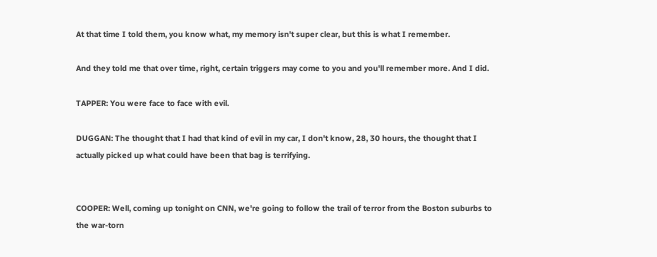At that time I told them, you know what, my memory isn't super clear, but this is what I remember.

And they told me that over time, right, certain triggers may come to you and you'll remember more. And I did.

TAPPER: You were face to face with evil.

DUGGAN: The thought that I had that kind of evil in my car, I don't know, 28, 30 hours, the thought that I actually picked up what could have been that bag is terrifying.


COOPER: Well, coming up tonight on CNN, we're going to follow the trail of terror from the Boston suburbs to the war-torn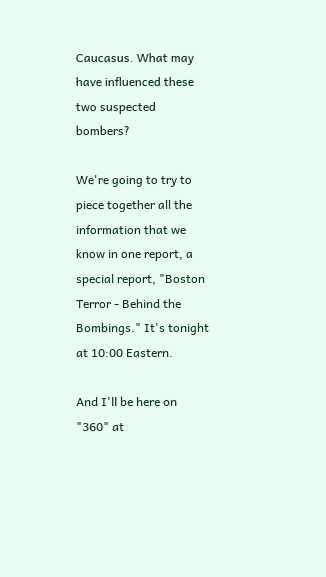Caucasus. What may have influenced these two suspected bombers?

We're going to try to piece together all the information that we know in one report, a special report, "Boston Terror - Behind the Bombings." It's tonight at 10:00 Eastern.

And I'll be here on "360" at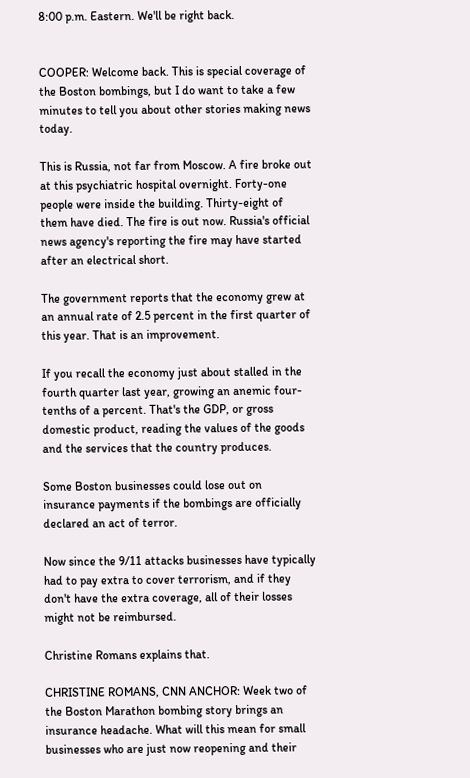8:00 p.m. Eastern. We'll be right back.


COOPER: Welcome back. This is special coverage of the Boston bombings, but I do want to take a few minutes to tell you about other stories making news today.

This is Russia, not far from Moscow. A fire broke out at this psychiatric hospital overnight. Forty-one people were inside the building. Thirty-eight of them have died. The fire is out now. Russia's official news agency's reporting the fire may have started after an electrical short.

The government reports that the economy grew at an annual rate of 2.5 percent in the first quarter of this year. That is an improvement.

If you recall the economy just about stalled in the fourth quarter last year, growing an anemic four-tenths of a percent. That's the GDP, or gross domestic product, reading the values of the goods and the services that the country produces.

Some Boston businesses could lose out on insurance payments if the bombings are officially declared an act of terror.

Now since the 9/11 attacks businesses have typically had to pay extra to cover terrorism, and if they don't have the extra coverage, all of their losses might not be reimbursed.

Christine Romans explains that.

CHRISTINE ROMANS, CNN ANCHOR: Week two of the Boston Marathon bombing story brings an insurance headache. What will this mean for small businesses who are just now reopening and their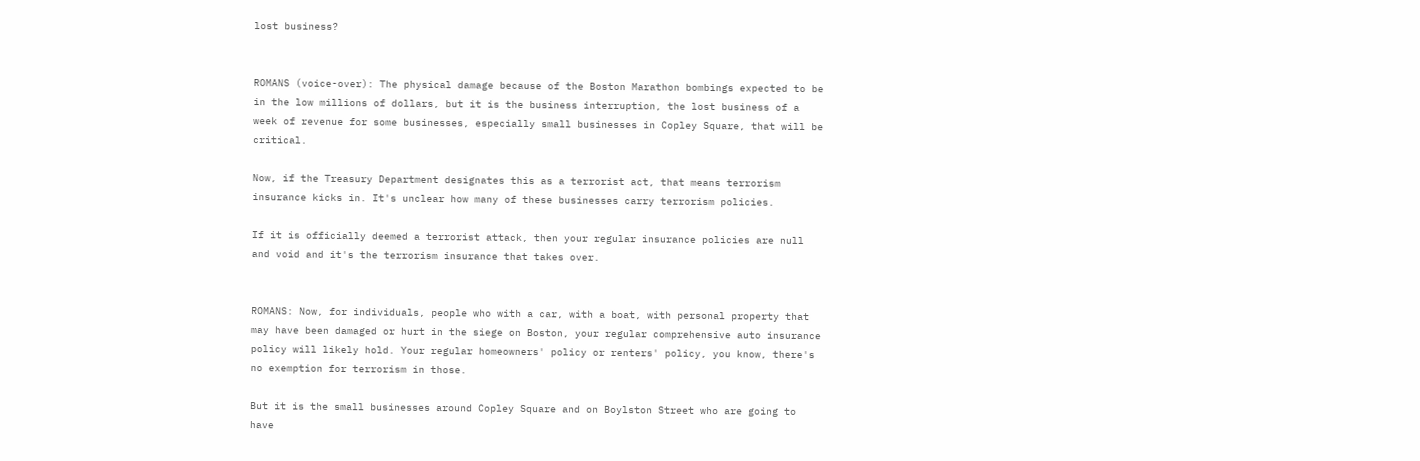lost business?


ROMANS (voice-over): The physical damage because of the Boston Marathon bombings expected to be in the low millions of dollars, but it is the business interruption, the lost business of a week of revenue for some businesses, especially small businesses in Copley Square, that will be critical.

Now, if the Treasury Department designates this as a terrorist act, that means terrorism insurance kicks in. It's unclear how many of these businesses carry terrorism policies.

If it is officially deemed a terrorist attack, then your regular insurance policies are null and void and it's the terrorism insurance that takes over.


ROMANS: Now, for individuals, people who with a car, with a boat, with personal property that may have been damaged or hurt in the siege on Boston, your regular comprehensive auto insurance policy will likely hold. Your regular homeowners' policy or renters' policy, you know, there's no exemption for terrorism in those.

But it is the small businesses around Copley Square and on Boylston Street who are going to have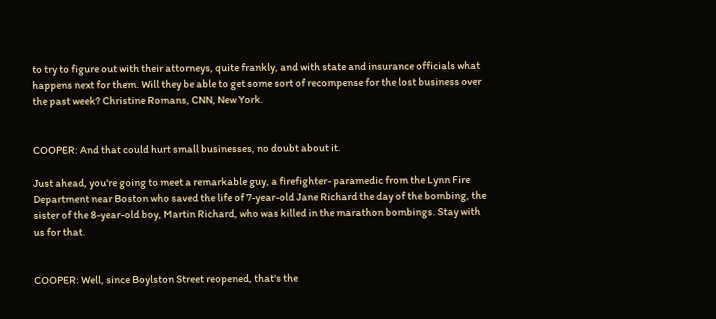to try to figure out with their attorneys, quite frankly, and with state and insurance officials what happens next for them. Will they be able to get some sort of recompense for the lost business over the past week? Christine Romans, CNN, New York.


COOPER: And that could hurt small businesses, no doubt about it.

Just ahead, you're going to meet a remarkable guy, a firefighter- paramedic from the Lynn Fire Department near Boston who saved the life of 7-year-old Jane Richard the day of the bombing, the sister of the 8-year-old boy, Martin Richard, who was killed in the marathon bombings. Stay with us for that.


COOPER: Well, since Boylston Street reopened, that's the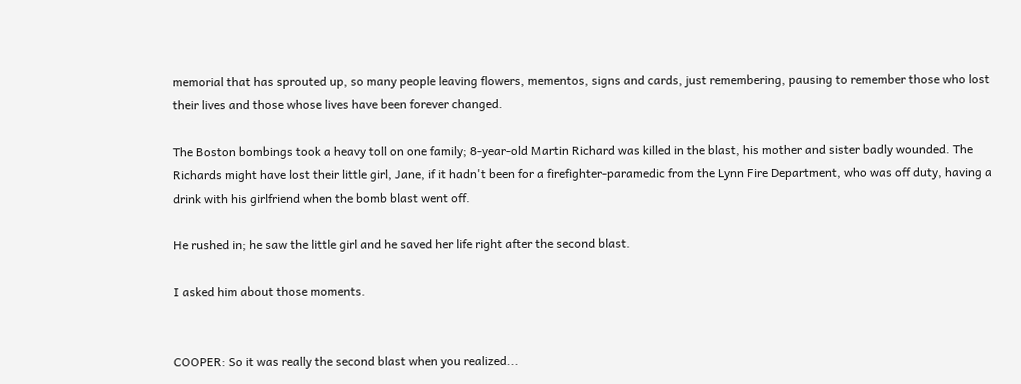memorial that has sprouted up, so many people leaving flowers, mementos, signs and cards, just remembering, pausing to remember those who lost their lives and those whose lives have been forever changed.

The Boston bombings took a heavy toll on one family; 8-year-old Martin Richard was killed in the blast, his mother and sister badly wounded. The Richards might have lost their little girl, Jane, if it hadn't been for a firefighter-paramedic from the Lynn Fire Department, who was off duty, having a drink with his girlfriend when the bomb blast went off.

He rushed in; he saw the little girl and he saved her life right after the second blast.

I asked him about those moments.


COOPER: So it was really the second blast when you realized...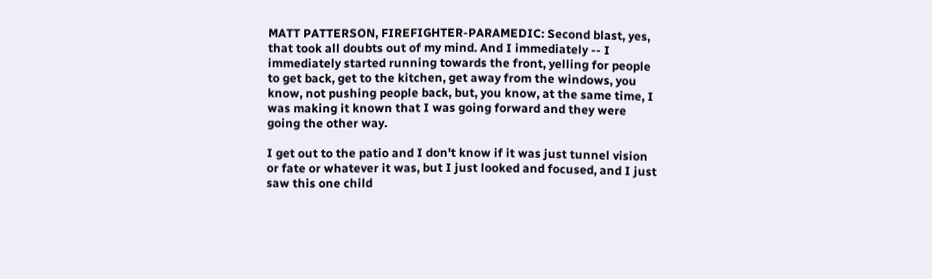MATT PATTERSON, FIREFIGHTER-PARAMEDIC: Second blast, yes, that took all doubts out of my mind. And I immediately -- I immediately started running towards the front, yelling for people to get back, get to the kitchen, get away from the windows, you know, not pushing people back, but, you know, at the same time, I was making it known that I was going forward and they were going the other way.

I get out to the patio and I don't know if it was just tunnel vision or fate or whatever it was, but I just looked and focused, and I just saw this one child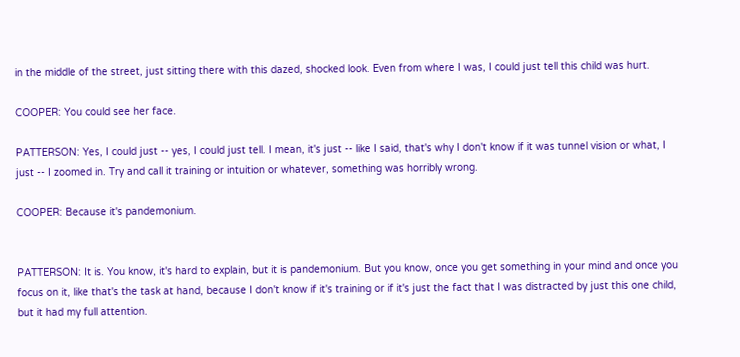in the middle of the street, just sitting there with this dazed, shocked look. Even from where I was, I could just tell this child was hurt.

COOPER: You could see her face.

PATTERSON: Yes, I could just -- yes, I could just tell. I mean, it's just -- like I said, that's why I don't know if it was tunnel vision or what, I just -- I zoomed in. Try and call it training or intuition or whatever, something was horribly wrong.

COOPER: Because it's pandemonium.


PATTERSON: It is. You know, it's hard to explain, but it is pandemonium. But you know, once you get something in your mind and once you focus on it, like that's the task at hand, because I don't know if it's training or if it's just the fact that I was distracted by just this one child, but it had my full attention.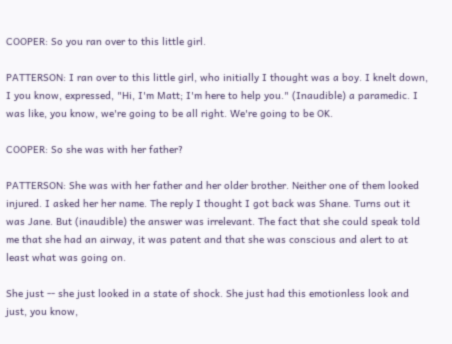COOPER: So you ran over to this little girl.

PATTERSON: I ran over to this little girl, who initially I thought was a boy. I knelt down, I you know, expressed, "Hi, I'm Matt; I'm here to help you." (Inaudible) a paramedic. I was like, you know, we're going to be all right. We're going to be OK.

COOPER: So she was with her father?

PATTERSON: She was with her father and her older brother. Neither one of them looked injured. I asked her her name. The reply I thought I got back was Shane. Turns out it was Jane. But (inaudible) the answer was irrelevant. The fact that she could speak told me that she had an airway, it was patent and that she was conscious and alert to at least what was going on.

She just -- she just looked in a state of shock. She just had this emotionless look and just, you know,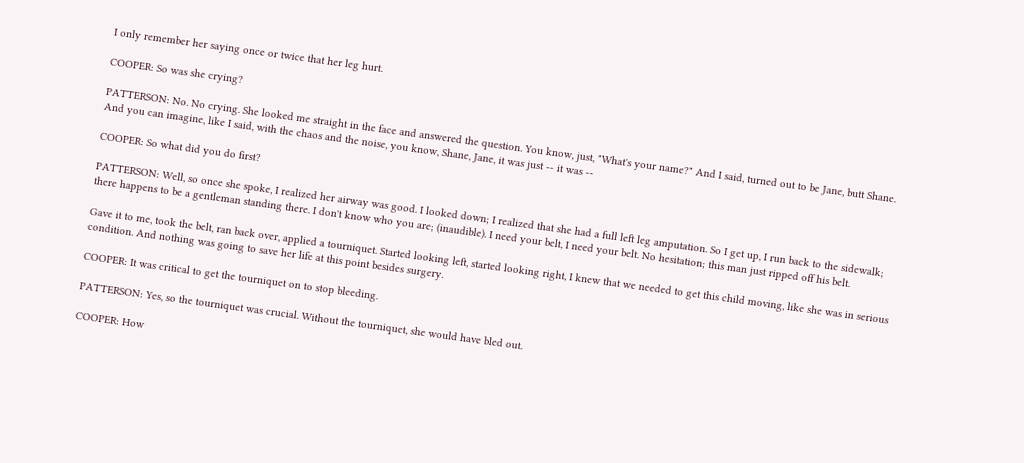I only remember her saying once or twice that her leg hurt.

COOPER: So was she crying?

PATTERSON: No. No crying. She looked me straight in the face and answered the question. You know, just, "What's your name?" And I said, turned out to be Jane, butt Shane. And you can imagine, like I said, with the chaos and the noise, you know, Shane, Jane, it was just -- it was --

COOPER: So what did you do first?

PATTERSON: Well, so once she spoke, I realized her airway was good. I looked down; I realized that she had a full left leg amputation. So I get up, I run back to the sidewalk; there happens to be a gentleman standing there. I don't know who you are; (inaudible). I need your belt, I need your belt. No hesitation; this man just ripped off his belt.

Gave it to me, took the belt, ran back over, applied a tourniquet. Started looking left, started looking right, I knew that we needed to get this child moving, like she was in serious condition. And nothing was going to save her life at this point besides surgery.

COOPER: It was critical to get the tourniquet on to stop bleeding.

PATTERSON: Yes, so the tourniquet was crucial. Without the tourniquet, she would have bled out.

COOPER: How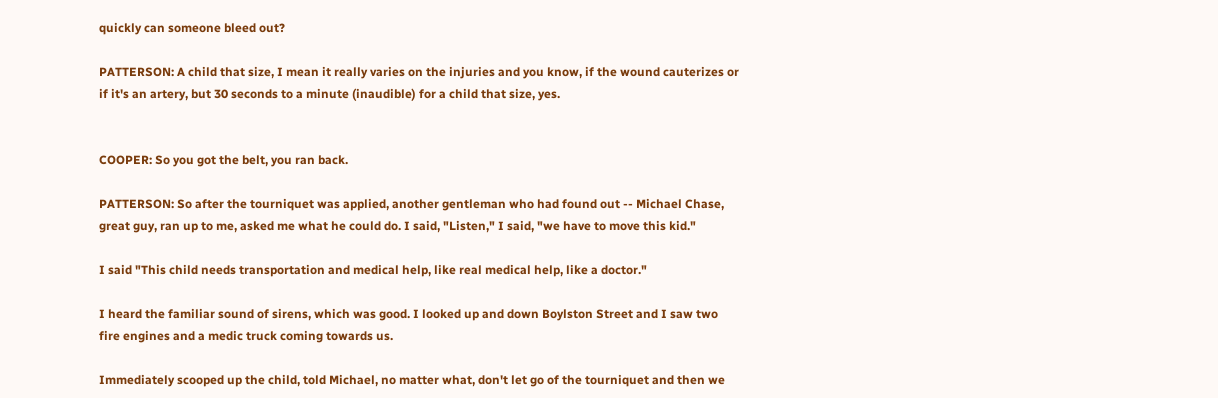quickly can someone bleed out?

PATTERSON: A child that size, I mean it really varies on the injuries and you know, if the wound cauterizes or if it's an artery, but 30 seconds to a minute (inaudible) for a child that size, yes.


COOPER: So you got the belt, you ran back.

PATTERSON: So after the tourniquet was applied, another gentleman who had found out -- Michael Chase, great guy, ran up to me, asked me what he could do. I said, "Listen," I said, "we have to move this kid."

I said "This child needs transportation and medical help, like real medical help, like a doctor."

I heard the familiar sound of sirens, which was good. I looked up and down Boylston Street and I saw two fire engines and a medic truck coming towards us.

Immediately scooped up the child, told Michael, no matter what, don't let go of the tourniquet and then we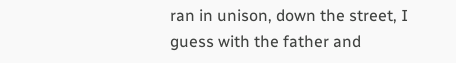ran in unison, down the street, I guess with the father and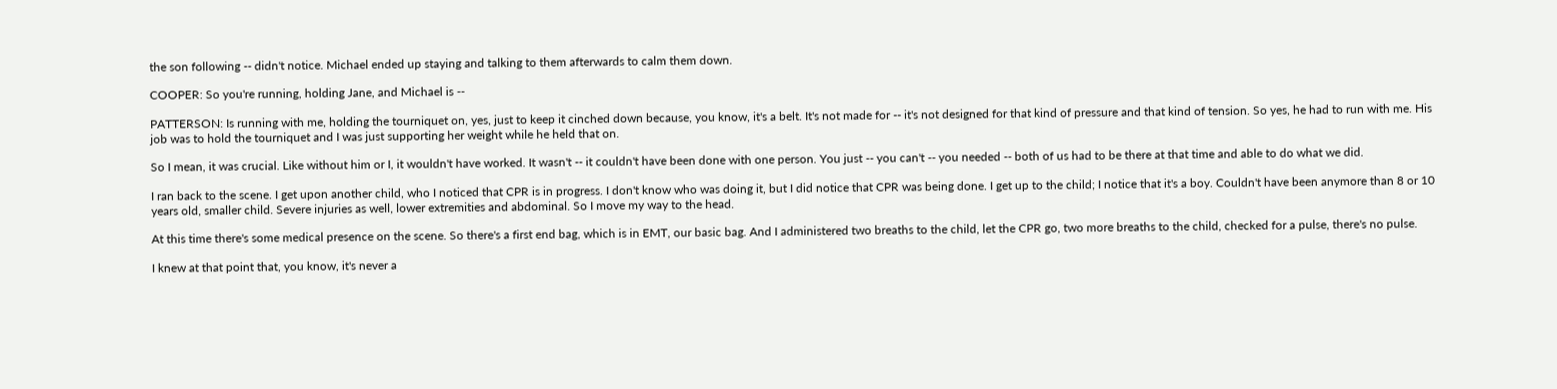the son following -- didn't notice. Michael ended up staying and talking to them afterwards to calm them down.

COOPER: So you're running, holding Jane, and Michael is --

PATTERSON: Is running with me, holding the tourniquet on, yes, just to keep it cinched down because, you know, it's a belt. It's not made for -- it's not designed for that kind of pressure and that kind of tension. So yes, he had to run with me. His job was to hold the tourniquet and I was just supporting her weight while he held that on.

So I mean, it was crucial. Like without him or I, it wouldn't have worked. It wasn't -- it couldn't have been done with one person. You just -- you can't -- you needed -- both of us had to be there at that time and able to do what we did.

I ran back to the scene. I get upon another child, who I noticed that CPR is in progress. I don't know who was doing it, but I did notice that CPR was being done. I get up to the child; I notice that it's a boy. Couldn't have been anymore than 8 or 10 years old, smaller child. Severe injuries as well, lower extremities and abdominal. So I move my way to the head.

At this time there's some medical presence on the scene. So there's a first end bag, which is in EMT, our basic bag. And I administered two breaths to the child, let the CPR go, two more breaths to the child, checked for a pulse, there's no pulse.

I knew at that point that, you know, it's never a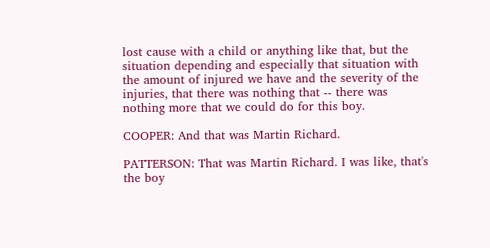lost cause with a child or anything like that, but the situation depending and especially that situation with the amount of injured we have and the severity of the injuries, that there was nothing that -- there was nothing more that we could do for this boy.

COOPER: And that was Martin Richard.

PATTERSON: That was Martin Richard. I was like, that's the boy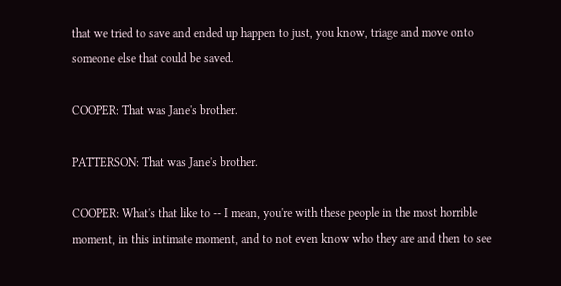that we tried to save and ended up happen to just, you know, triage and move onto someone else that could be saved.

COOPER: That was Jane's brother.

PATTERSON: That was Jane's brother.

COOPER: What's that like to -- I mean, you're with these people in the most horrible moment, in this intimate moment, and to not even know who they are and then to see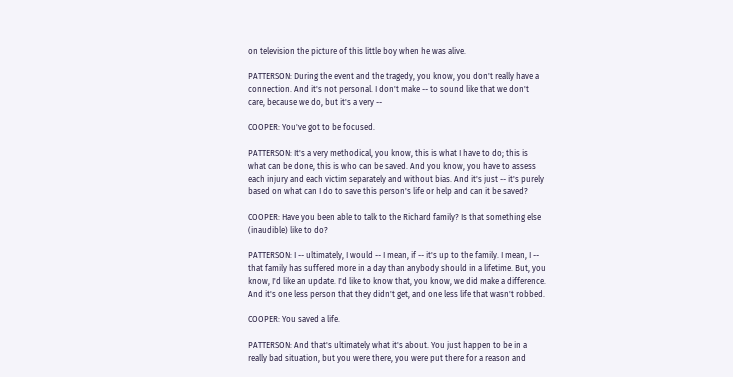on television the picture of this little boy when he was alive.

PATTERSON: During the event and the tragedy, you know, you don't really have a connection. And it's not personal. I don't make -- to sound like that we don't care, because we do, but it's a very --

COOPER: You've got to be focused.

PATTERSON: It's a very methodical, you know, this is what I have to do; this is what can be done, this is who can be saved. And you know, you have to assess each injury and each victim separately and without bias. And it's just -- it's purely based on what can I do to save this person's life or help and can it be saved?

COOPER: Have you been able to talk to the Richard family? Is that something else (inaudible) like to do?

PATTERSON: I -- ultimately, I would -- I mean, if -- it's up to the family. I mean, I -- that family has suffered more in a day than anybody should in a lifetime. But, you know, I'd like an update. I'd like to know that, you know, we did make a difference. And it's one less person that they didn't get, and one less life that wasn't robbed.

COOPER: You saved a life.

PATTERSON: And that's ultimately what it's about. You just happen to be in a really bad situation, but you were there, you were put there for a reason and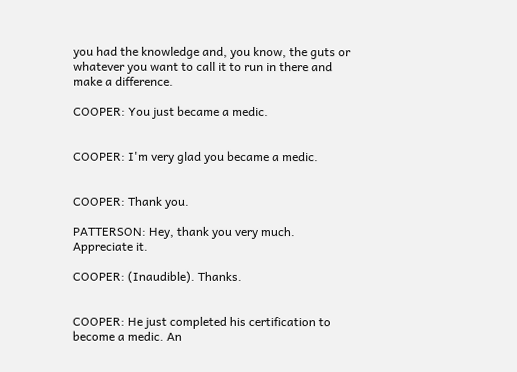you had the knowledge and, you know, the guts or whatever you want to call it to run in there and make a difference.

COOPER: You just became a medic.


COOPER: I'm very glad you became a medic.


COOPER: Thank you.

PATTERSON: Hey, thank you very much. Appreciate it.

COOPER: (Inaudible). Thanks.


COOPER: He just completed his certification to become a medic. An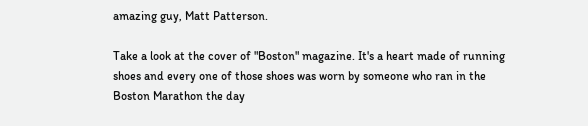amazing guy, Matt Patterson.

Take a look at the cover of "Boston" magazine. It's a heart made of running shoes and every one of those shoes was worn by someone who ran in the Boston Marathon the day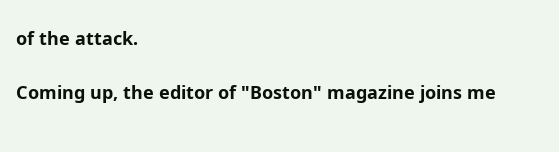of the attack.

Coming up, the editor of "Boston" magazine joins me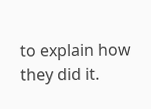to explain how they did it.